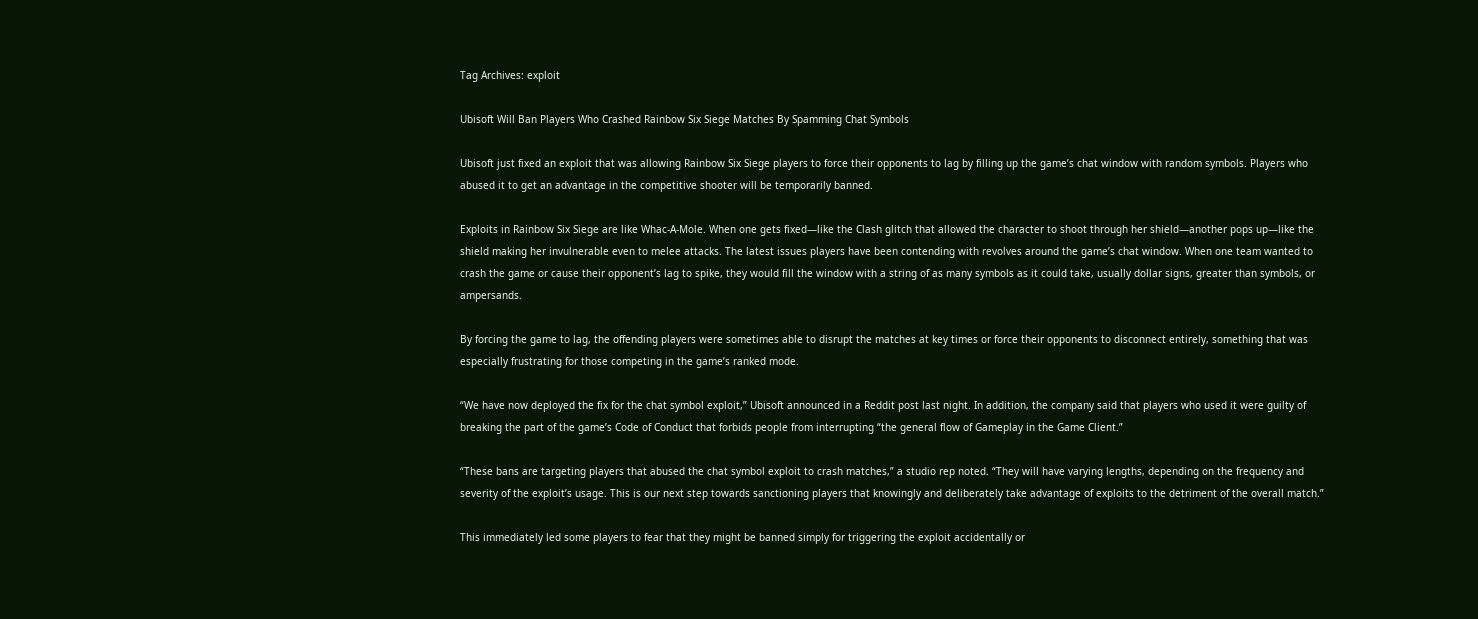Tag Archives: exploit

Ubisoft Will Ban Players Who Crashed Rainbow Six Siege Matches By Spamming Chat Symbols

Ubisoft just fixed an exploit that was allowing Rainbow Six Siege players to force their opponents to lag by filling up the game’s chat window with random symbols. Players who abused it to get an advantage in the competitive shooter will be temporarily banned.

Exploits in Rainbow Six Siege are like Whac-A-Mole. When one gets fixed—like the Clash glitch that allowed the character to shoot through her shield—another pops up—like the shield making her invulnerable even to melee attacks. The latest issues players have been contending with revolves around the game’s chat window. When one team wanted to crash the game or cause their opponent’s lag to spike, they would fill the window with a string of as many symbols as it could take, usually dollar signs, greater than symbols, or ampersands.

By forcing the game to lag, the offending players were sometimes able to disrupt the matches at key times or force their opponents to disconnect entirely, something that was especially frustrating for those competing in the game’s ranked mode.

“We have now deployed the fix for the chat symbol exploit,” Ubisoft announced in a Reddit post last night. In addition, the company said that players who used it were guilty of breaking the part of the game’s Code of Conduct that forbids people from interrupting “the general flow of Gameplay in the Game Client.”

“These bans are targeting players that abused the chat symbol exploit to crash matches,” a studio rep noted. “They will have varying lengths, depending on the frequency and severity of the exploit’s usage. This is our next step towards sanctioning players that knowingly and deliberately take advantage of exploits to the detriment of the overall match.”

This immediately led some players to fear that they might be banned simply for triggering the exploit accidentally or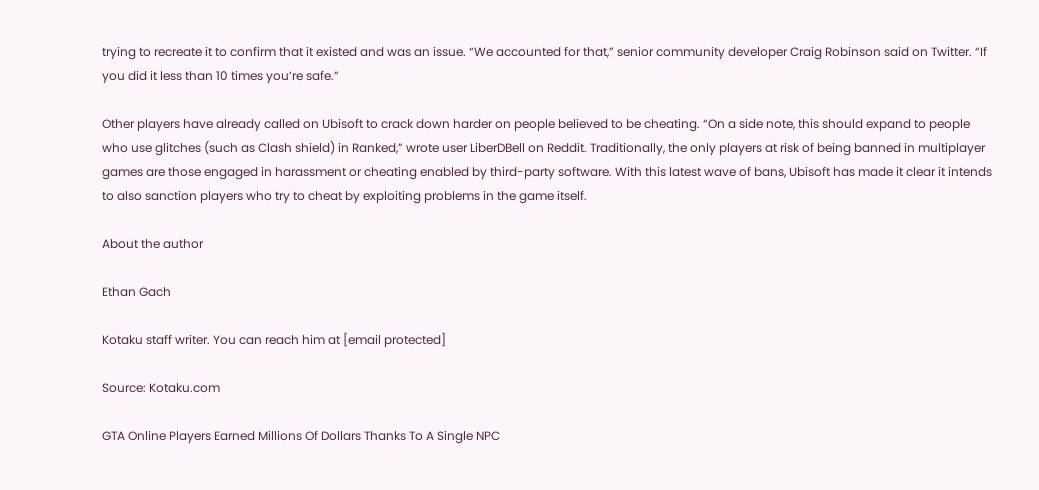trying to recreate it to confirm that it existed and was an issue. “We accounted for that,” senior community developer Craig Robinson said on Twitter. “If you did it less than 10 times you’re safe.”

Other players have already called on Ubisoft to crack down harder on people believed to be cheating. “On a side note, this should expand to people who use glitches (such as Clash shield) in Ranked,” wrote user LiberDBell on Reddit. Traditionally, the only players at risk of being banned in multiplayer games are those engaged in harassment or cheating enabled by third-party software. With this latest wave of bans, Ubisoft has made it clear it intends to also sanction players who try to cheat by exploiting problems in the game itself.

About the author

Ethan Gach

Kotaku staff writer. You can reach him at [email protected]

Source: Kotaku.com

GTA Online Players Earned Millions Of Dollars Thanks To A Single NPC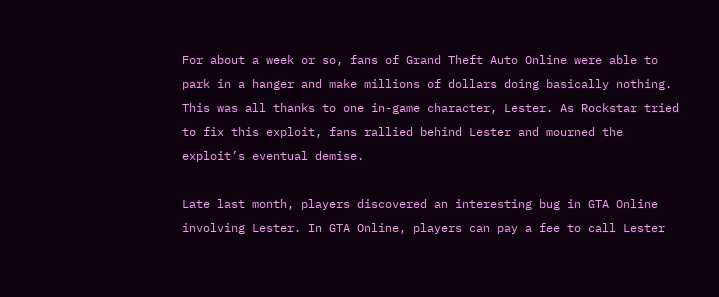For about a week or so, fans of Grand Theft Auto Online were able to park in a hanger and make millions of dollars doing basically nothing. This was all thanks to one in-game character, Lester. As Rockstar tried to fix this exploit, fans rallied behind Lester and mourned the exploit’s eventual demise.

Late last month, players discovered an interesting bug in GTA Online involving Lester. In GTA Online, players can pay a fee to call Lester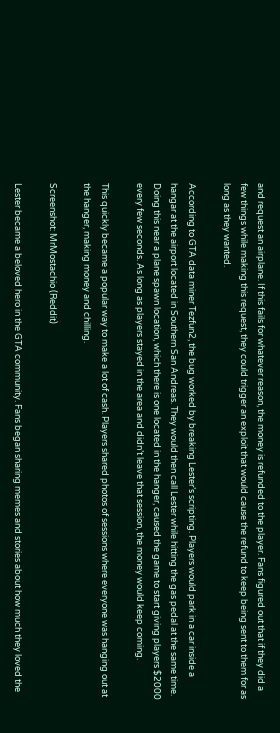and request an airplane. If this fails for whatever reason, the money is refunded to the player. Fans figured out that if they did a few things while making this request, they could trigger an exploit that would cause the refund to keep being sent to them for as long as they wanted.

According to GTA data miner Tezfun2, the bug worked by breaking Lester’s scripting. Players would park in a car inside a hangar at the airport located in Southern San Andreas. They would then call Lester while hitting the gas pedal at the same time. Doing this near a plane spawn location, which there is one located in the hanger, caused the game to start giving players $2000 every few seconds. As long as players stayed in the area and didn’t leave that session, the money would keep coming.

This quickly became a popular way to make a lot of cash. Players shared photos of sessions where everyone was hanging out at the hanger, making money and chilling.

Screenshot: MrMostachio (Reddit)

Lester became a beloved hero in the GTA community. Fans began sharing memes and stories about how much they loved the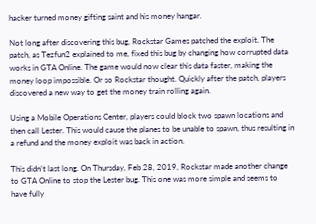hacker turned money gifting saint and his money hangar.

Not long after discovering this bug, Rockstar Games patched the exploit. The patch, as Tezfun2 explained to me, fixed this bug by changing how corrupted data works in GTA Online. The game would now clear this data faster, making the money loop impossible. Or so Rockstar thought. Quickly after the patch, players discovered a new way to get the money train rolling again.

Using a Mobile Operations Center, players could block two spawn locations and then call Lester. This would cause the planes to be unable to spawn, thus resulting in a refund and the money exploit was back in action.

This didn’t last long. On Thursday, Feb 28, 2019, Rockstar made another change to GTA Online to stop the Lester bug. This one was more simple and seems to have fully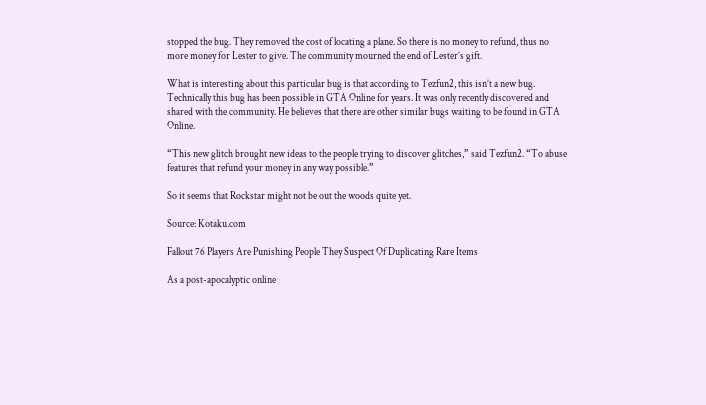stopped the bug. They removed the cost of locating a plane. So there is no money to refund, thus no more money for Lester to give. The community mourned the end of Lester’s gift.

What is interesting about this particular bug is that according to Tezfun2, this isn’t a new bug. Technically this bug has been possible in GTA Online for years. It was only recently discovered and shared with the community. He believes that there are other similar bugs waiting to be found in GTA Online.

“This new glitch brought new ideas to the people trying to discover glitches,” said Tezfun2. “To abuse features that refund your money in any way possible.”

So it seems that Rockstar might not be out the woods quite yet.

Source: Kotaku.com

Fallout 76 Players Are Punishing People They Suspect Of Duplicating Rare Items

As a post-apocalyptic online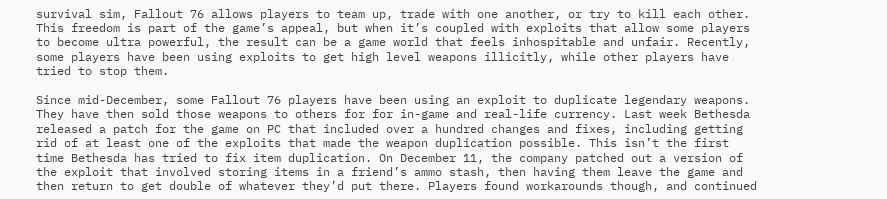survival sim, Fallout 76 allows players to team up, trade with one another, or try to kill each other. This freedom is part of the game’s appeal, but when it’s coupled with exploits that allow some players to become ultra powerful, the result can be a game world that feels inhospitable and unfair. Recently, some players have been using exploits to get high level weapons illicitly, while other players have tried to stop them.

Since mid-December, some Fallout 76 players have been using an exploit to duplicate legendary weapons. They have then sold those weapons to others for for in-game and real-life currency. Last week Bethesda released a patch for the game on PC that included over a hundred changes and fixes, including getting rid of at least one of the exploits that made the weapon duplication possible. This isn’t the first time Bethesda has tried to fix item duplication. On December 11, the company patched out a version of the exploit that involved storing items in a friend’s ammo stash, then having them leave the game and then return to get double of whatever they’d put there. Players found workarounds though, and continued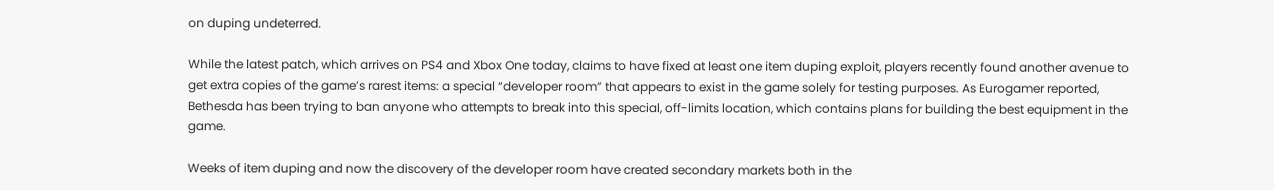on duping undeterred.

While the latest patch, which arrives on PS4 and Xbox One today, claims to have fixed at least one item duping exploit, players recently found another avenue to get extra copies of the game’s rarest items: a special “developer room” that appears to exist in the game solely for testing purposes. As Eurogamer reported, Bethesda has been trying to ban anyone who attempts to break into this special, off-limits location, which contains plans for building the best equipment in the game.

Weeks of item duping and now the discovery of the developer room have created secondary markets both in the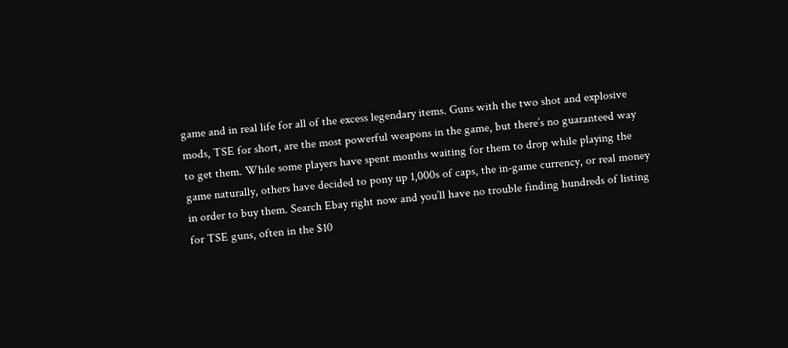game and in real life for all of the excess legendary items. Guns with the two shot and explosive mods, TSE for short, are the most powerful weapons in the game, but there’s no guaranteed way to get them. While some players have spent months waiting for them to drop while playing the game naturally, others have decided to pony up 1,000s of caps, the in-game currency, or real money in order to buy them. Search Ebay right now and you’ll have no trouble finding hundreds of listing for TSE guns, often in the $10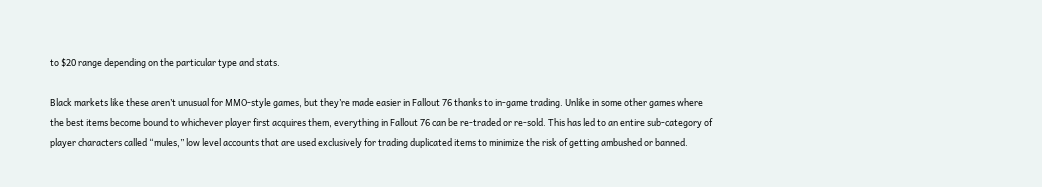to $20 range depending on the particular type and stats.

Black markets like these aren’t unusual for MMO-style games, but they’re made easier in Fallout 76 thanks to in-game trading. Unlike in some other games where the best items become bound to whichever player first acquires them, everything in Fallout 76 can be re-traded or re-sold. This has led to an entire sub-category of player characters called “mules,” low level accounts that are used exclusively for trading duplicated items to minimize the risk of getting ambushed or banned.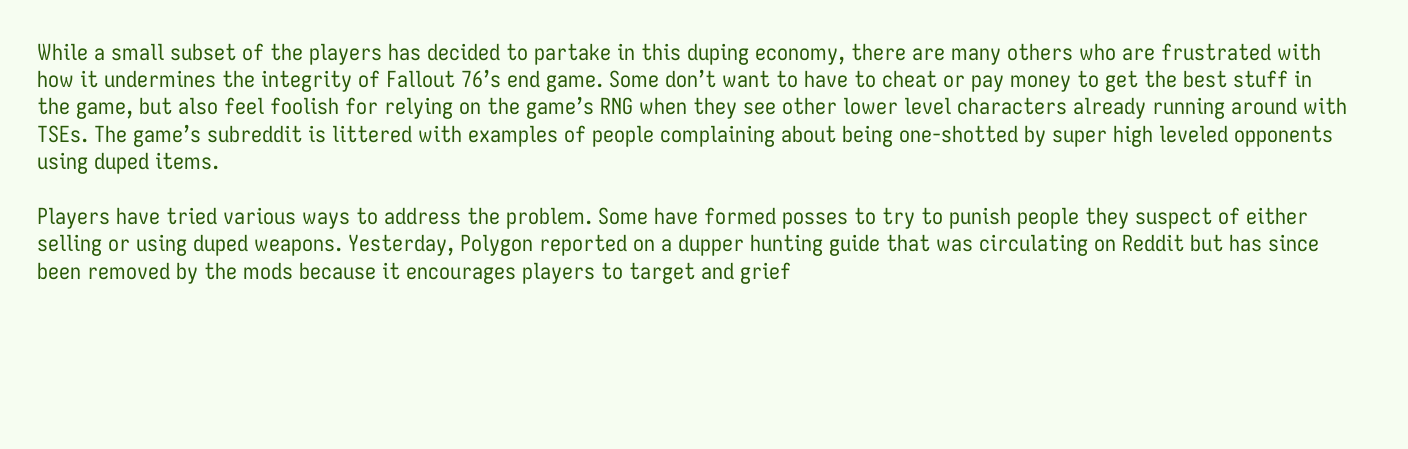While a small subset of the players has decided to partake in this duping economy, there are many others who are frustrated with how it undermines the integrity of Fallout 76’s end game. Some don’t want to have to cheat or pay money to get the best stuff in the game, but also feel foolish for relying on the game’s RNG when they see other lower level characters already running around with TSEs. The game’s subreddit is littered with examples of people complaining about being one-shotted by super high leveled opponents using duped items.

Players have tried various ways to address the problem. Some have formed posses to try to punish people they suspect of either selling or using duped weapons. Yesterday, Polygon reported on a dupper hunting guide that was circulating on Reddit but has since been removed by the mods because it encourages players to target and grief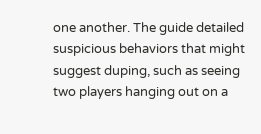one another. The guide detailed suspicious behaviors that might suggest duping, such as seeing two players hanging out on a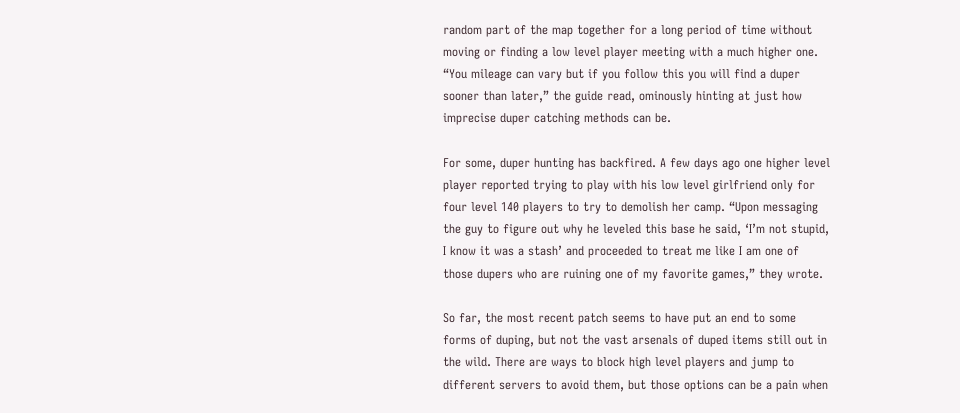random part of the map together for a long period of time without moving or finding a low level player meeting with a much higher one. “You mileage can vary but if you follow this you will find a duper sooner than later,” the guide read, ominously hinting at just how imprecise duper catching methods can be.

For some, duper hunting has backfired. A few days ago one higher level player reported trying to play with his low level girlfriend only for four level 140 players to try to demolish her camp. “Upon messaging the guy to figure out why he leveled this base he said, ‘I’m not stupid, I know it was a stash’ and proceeded to treat me like I am one of those dupers who are ruining one of my favorite games,” they wrote.

So far, the most recent patch seems to have put an end to some forms of duping, but not the vast arsenals of duped items still out in the wild. There are ways to block high level players and jump to different servers to avoid them, but those options can be a pain when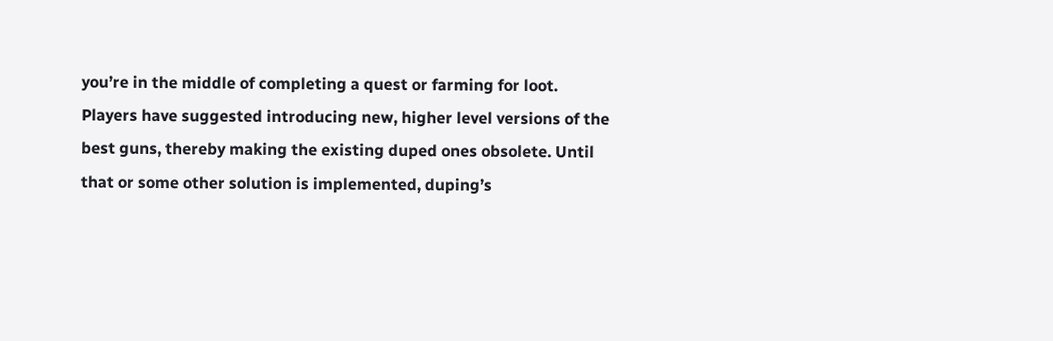you’re in the middle of completing a quest or farming for loot. Players have suggested introducing new, higher level versions of the best guns, thereby making the existing duped ones obsolete. Until that or some other solution is implemented, duping’s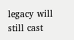legacy will still cast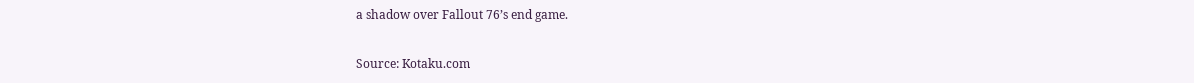a shadow over Fallout 76’s end game.

Source: Kotaku.com